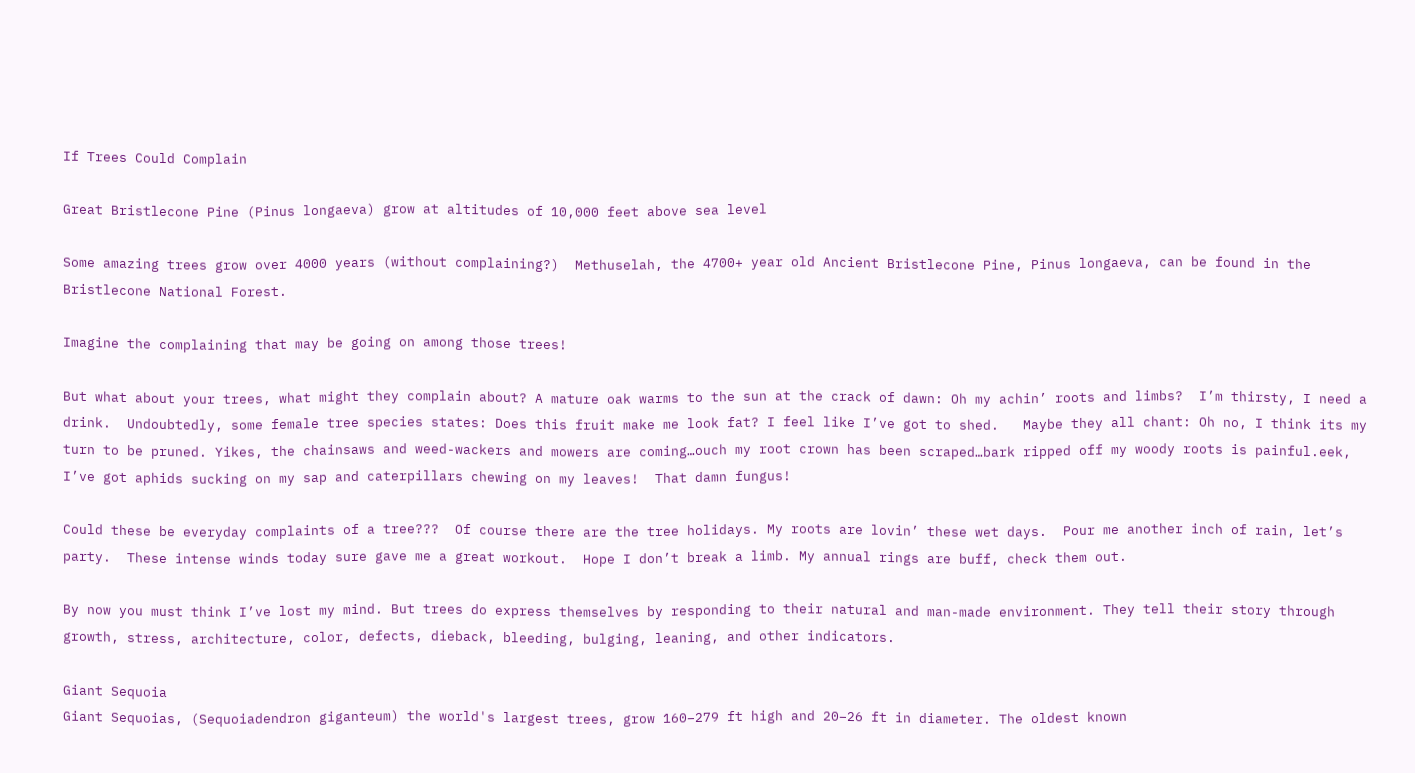If Trees Could Complain

Great Bristlecone Pine (Pinus longaeva) grow at altitudes of 10,000 feet above sea level

Some amazing trees grow over 4000 years (without complaining?)  Methuselah, the 4700+ year old Ancient Bristlecone Pine, Pinus longaeva, can be found in the Bristlecone National Forest.

Imagine the complaining that may be going on among those trees!

But what about your trees, what might they complain about? A mature oak warms to the sun at the crack of dawn: Oh my achin’ roots and limbs?  I’m thirsty, I need a drink.  Undoubtedly, some female tree species states: Does this fruit make me look fat? I feel like I’ve got to shed.   Maybe they all chant: Oh no, I think its my turn to be pruned. Yikes, the chainsaws and weed-wackers and mowers are coming…ouch my root crown has been scraped…bark ripped off my woody roots is painful.eek, I’ve got aphids sucking on my sap and caterpillars chewing on my leaves!  That damn fungus!

Could these be everyday complaints of a tree???  Of course there are the tree holidays. My roots are lovin’ these wet days.  Pour me another inch of rain, let’s party.  These intense winds today sure gave me a great workout.  Hope I don’t break a limb. My annual rings are buff, check them out.

By now you must think I’ve lost my mind. But trees do express themselves by responding to their natural and man-made environment. They tell their story through growth, stress, architecture, color, defects, dieback, bleeding, bulging, leaning, and other indicators.

Giant Sequoia
Giant Sequoias, (Sequoiadendron giganteum) the world's largest trees, grow 160–279 ft high and 20–26 ft in diameter. The oldest known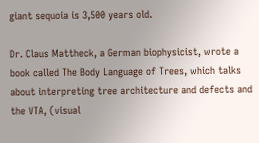giant sequoia is 3,500 years old.

Dr. Claus Mattheck, a German biophysicist, wrote a book called The Body Language of Trees, which talks about interpreting tree architecture and defects and the VTA, (visual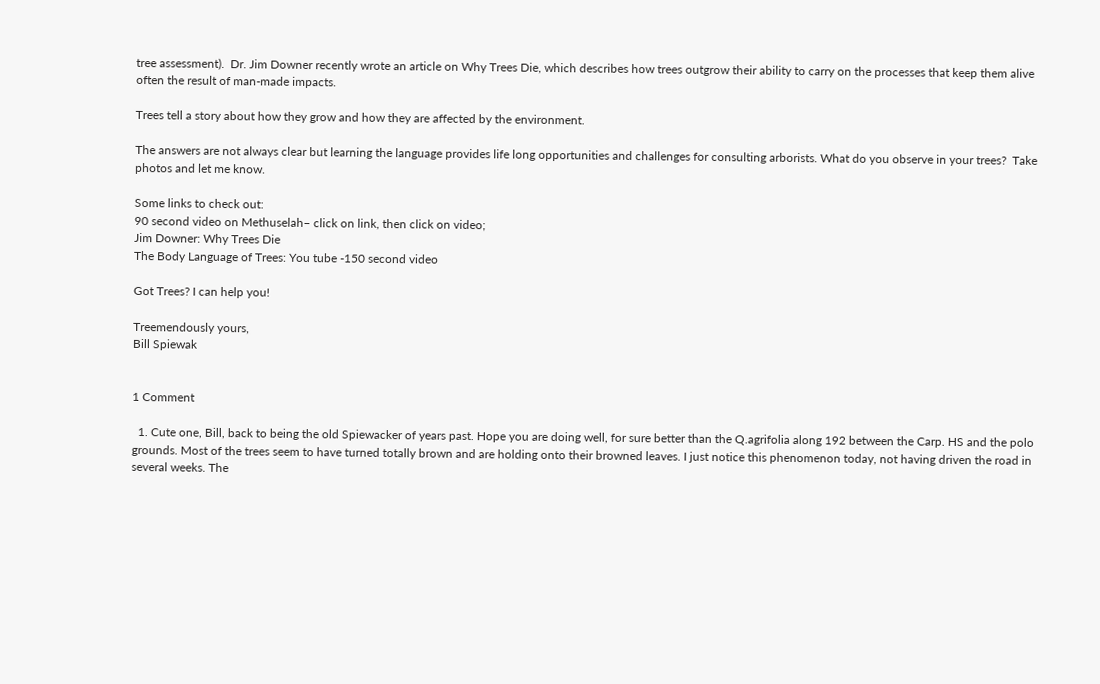tree assessment).  Dr. Jim Downer recently wrote an article on Why Trees Die, which describes how trees outgrow their ability to carry on the processes that keep them alive often the result of man-made impacts.

Trees tell a story about how they grow and how they are affected by the environment.

The answers are not always clear but learning the language provides life long opportunities and challenges for consulting arborists. What do you observe in your trees?  Take photos and let me know.

Some links to check out:
90 second video on Methuselah– click on link, then click on video;
Jim Downer: Why Trees Die
The Body Language of Trees: You tube -150 second video

Got Trees? I can help you!

Treemendously yours,
Bill Spiewak


1 Comment

  1. Cute one, Bill, back to being the old Spiewacker of years past. Hope you are doing well, for sure better than the Q.agrifolia along 192 between the Carp. HS and the polo grounds. Most of the trees seem to have turned totally brown and are holding onto their browned leaves. I just notice this phenomenon today, not having driven the road in several weeks. The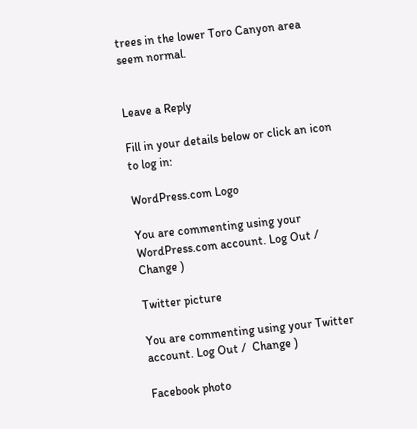trees in the lower Toro Canyon area seem normal.


Leave a Reply

Fill in your details below or click an icon to log in:

WordPress.com Logo

You are commenting using your WordPress.com account. Log Out /  Change )

Twitter picture

You are commenting using your Twitter account. Log Out /  Change )

Facebook photo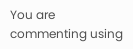You are commenting using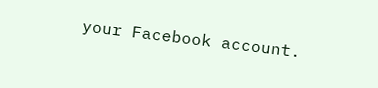your Facebook account.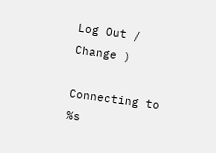Log Out /  Change )

Connecting to %s